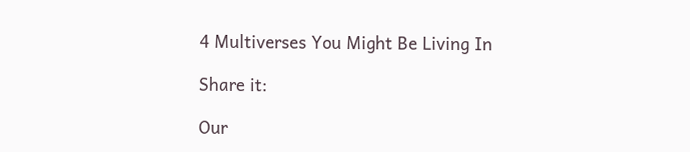4 Multiverses You Might Be Living In

Share it:

Our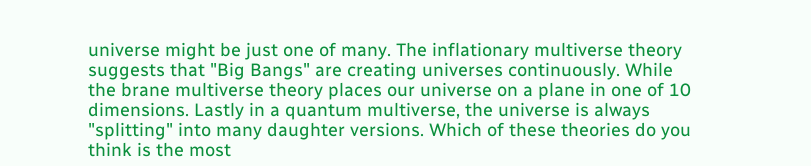universe might be just one of many. The inflationary multiverse theory suggests that "Big Bangs" are creating universes continuously. While the brane multiverse theory places our universe on a plane in one of 10 dimensions. Lastly in a quantum multiverse, the universe is always "splitting" into many daughter versions. Which of these theories do you think is the most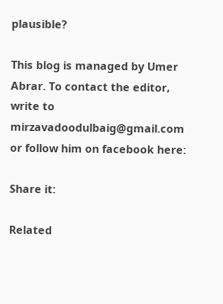plausible?

This blog is managed by Umer Abrar. To contact the editor, write to mirzavadoodulbaig@gmail.com or follow him on facebook here:

Share it:

Related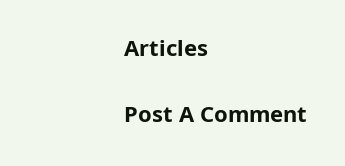Articles

Post A Comment